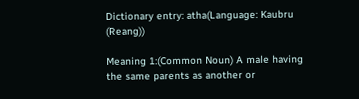Dictionary entry: atha(Language: Kaubru (Reang))

Meaning 1:(Common Noun) A male having the same parents as another or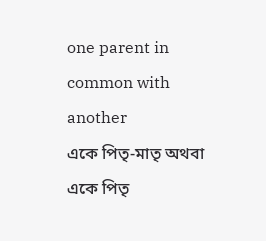one parent in common with another
একে পিতৃ-মাতৃ অথবা একে পিতৃ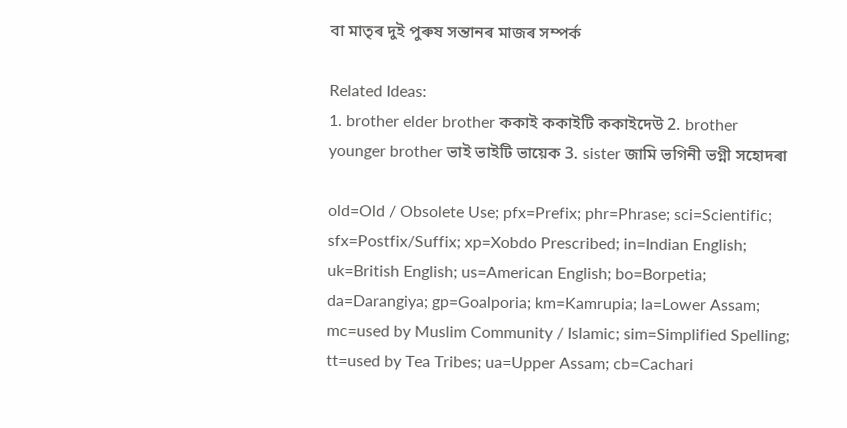বা মাতৃৰ দুই পুৰুষ সন্তানৰ মাজৰ সম্পৰ্ক

Related Ideas:
1. brother elder brother ককাই ককাইটি ককাইদেউ 2. brother younger brother ভাই ভাইটি ভায়েক 3. sister জামি ভগিনী ভগ্নী সহোদৰা

old=Old / Obsolete Use; pfx=Prefix; phr=Phrase; sci=Scientific; sfx=Postfix/Suffix; xp=Xobdo Prescribed; in=Indian English; uk=British English; us=American English; bo=Borpetia; da=Darangiya; gp=Goalporia; km=Kamrupia; la=Lower Assam; mc=used by Muslim Community / Islamic; sim=Simplified Spelling; tt=used by Tea Tribes; ua=Upper Assam; cb=Cachari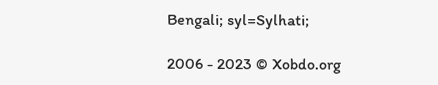Bengali; syl=Sylhati;

2006 - 2023 © Xobdo.org